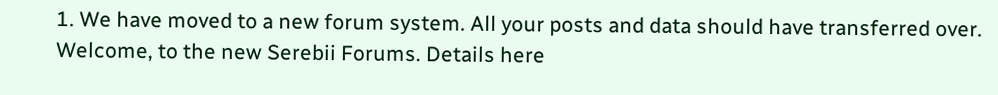1. We have moved to a new forum system. All your posts and data should have transferred over. Welcome, to the new Serebii Forums. Details here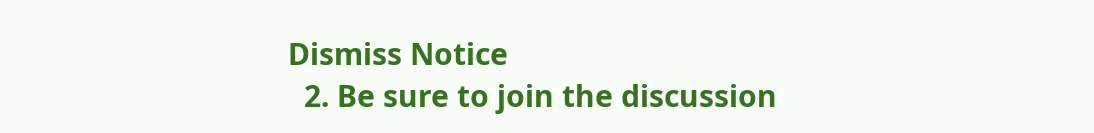Dismiss Notice
  2. Be sure to join the discussion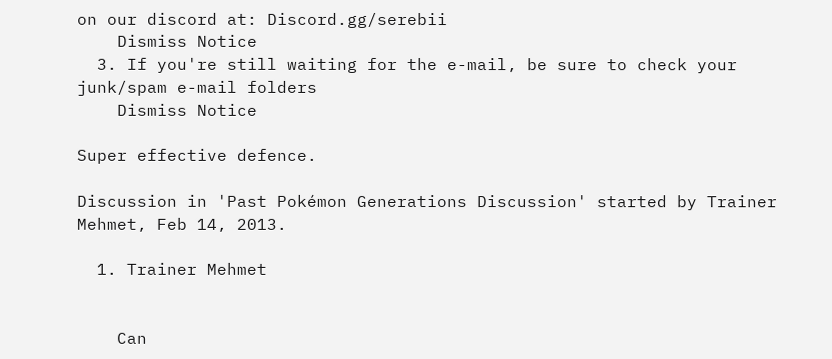on our discord at: Discord.gg/serebii
    Dismiss Notice
  3. If you're still waiting for the e-mail, be sure to check your junk/spam e-mail folders
    Dismiss Notice

Super effective defence.

Discussion in 'Past Pokémon Generations Discussion' started by Trainer Mehmet, Feb 14, 2013.

  1. Trainer Mehmet


    Can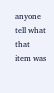anyone tell what that item was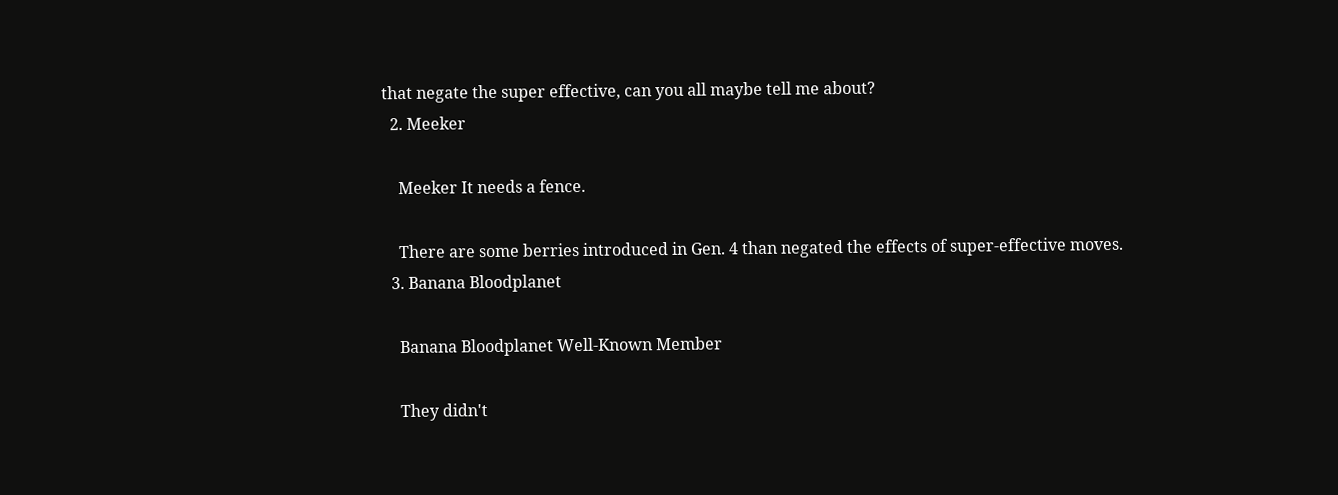that negate the super effective, can you all maybe tell me about?
  2. Meeker

    Meeker It needs a fence.

    There are some berries introduced in Gen. 4 than negated the effects of super-effective moves.
  3. Banana Bloodplanet

    Banana Bloodplanet Well-Known Member

    They didn't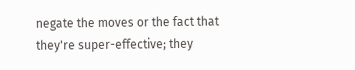negate the moves or the fact that they're super-effective; they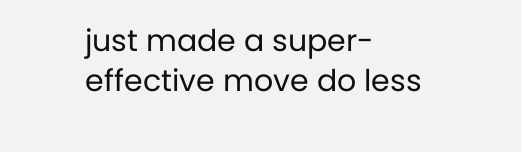just made a super-effective move do less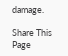damage.

Share This Page